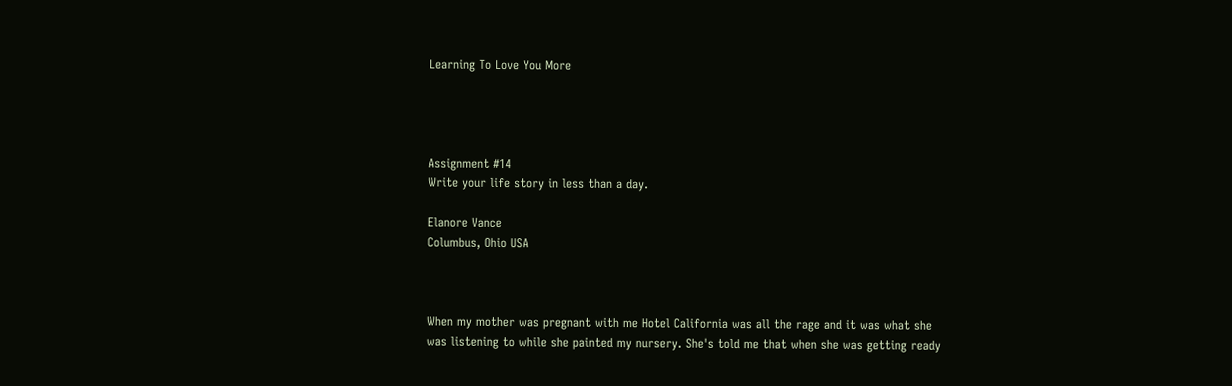Learning To Love You More




Assignment #14
Write your life story in less than a day.

Elanore Vance
Columbus, Ohio USA



When my mother was pregnant with me Hotel California was all the rage and it was what she was listening to while she painted my nursery. She's told me that when she was getting ready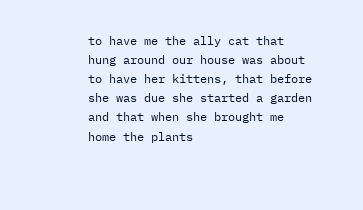to have me the ally cat that hung around our house was about to have her kittens, that before she was due she started a garden and that when she brought me home the plants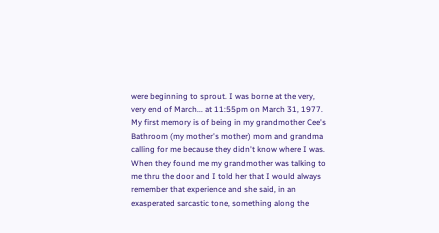were beginning to sprout. I was borne at the very, very end of March... at 11:55pm on March 31, 1977. My first memory is of being in my grandmother Cee's Bathroom (my mother's mother) mom and grandma calling for me because they didn't know where I was. When they found me my grandmother was talking to me thru the door and I told her that I would always remember that experience and she said, in an exasperated sarcastic tone, something along the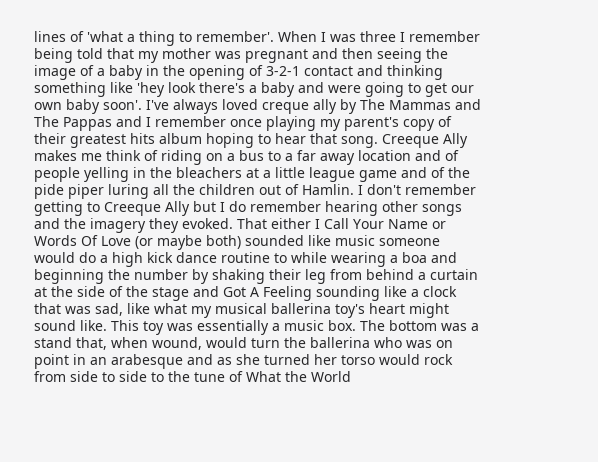lines of 'what a thing to remember'. When I was three I remember being told that my mother was pregnant and then seeing the image of a baby in the opening of 3-2-1 contact and thinking something like 'hey look there's a baby and were going to get our own baby soon'. I've always loved creque ally by The Mammas and The Pappas and I remember once playing my parent's copy of their greatest hits album hoping to hear that song. Creeque Ally makes me think of riding on a bus to a far away location and of people yelling in the bleachers at a little league game and of the pide piper luring all the children out of Hamlin. I don't remember getting to Creeque Ally but I do remember hearing other songs and the imagery they evoked. That either I Call Your Name or Words Of Love (or maybe both) sounded like music someone would do a high kick dance routine to while wearing a boa and beginning the number by shaking their leg from behind a curtain at the side of the stage and Got A Feeling sounding like a clock that was sad, like what my musical ballerina toy's heart might sound like. This toy was essentially a music box. The bottom was a stand that, when wound, would turn the ballerina who was on point in an arabesque and as she turned her torso would rock from side to side to the tune of What the World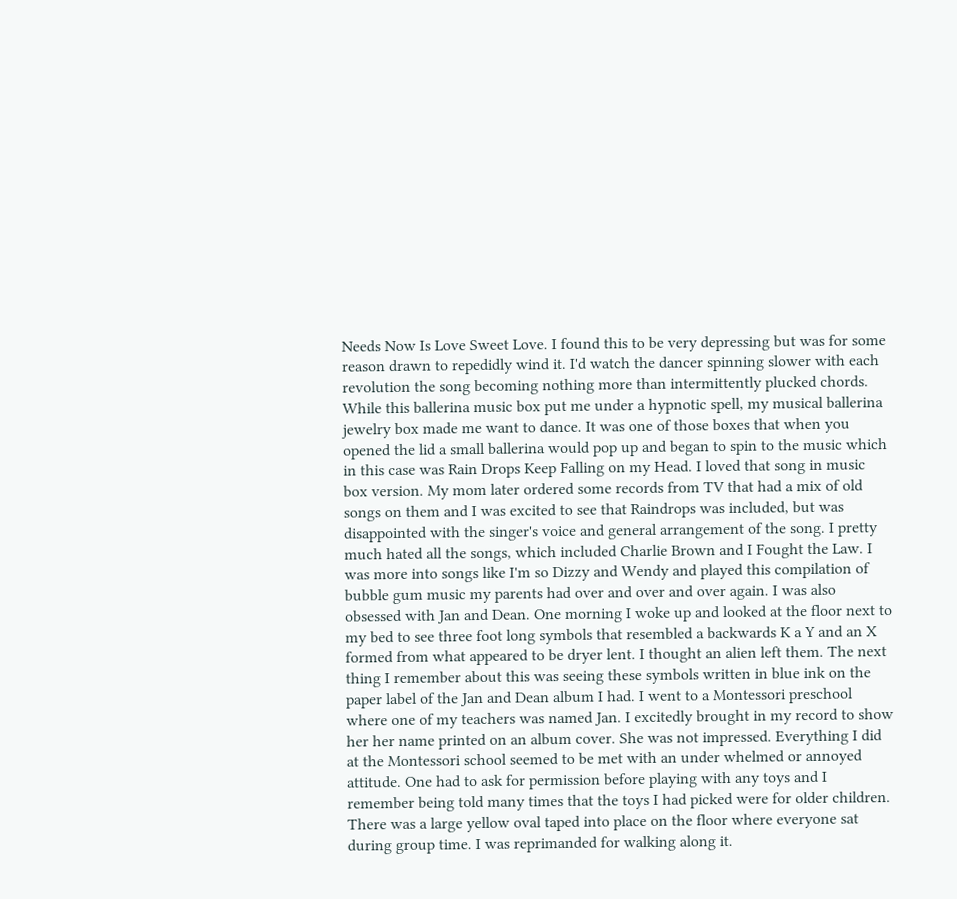Needs Now Is Love Sweet Love. I found this to be very depressing but was for some reason drawn to repedidly wind it. I'd watch the dancer spinning slower with each revolution the song becoming nothing more than intermittently plucked chords. While this ballerina music box put me under a hypnotic spell, my musical ballerina jewelry box made me want to dance. It was one of those boxes that when you opened the lid a small ballerina would pop up and began to spin to the music which in this case was Rain Drops Keep Falling on my Head. I loved that song in music box version. My mom later ordered some records from TV that had a mix of old songs on them and I was excited to see that Raindrops was included, but was disappointed with the singer's voice and general arrangement of the song. I pretty much hated all the songs, which included Charlie Brown and I Fought the Law. I was more into songs like I'm so Dizzy and Wendy and played this compilation of bubble gum music my parents had over and over and over again. I was also obsessed with Jan and Dean. One morning I woke up and looked at the floor next to my bed to see three foot long symbols that resembled a backwards K a Y and an X formed from what appeared to be dryer lent. I thought an alien left them. The next thing I remember about this was seeing these symbols written in blue ink on the paper label of the Jan and Dean album I had. I went to a Montessori preschool where one of my teachers was named Jan. I excitedly brought in my record to show her her name printed on an album cover. She was not impressed. Everything I did at the Montessori school seemed to be met with an under whelmed or annoyed attitude. One had to ask for permission before playing with any toys and I remember being told many times that the toys I had picked were for older children. There was a large yellow oval taped into place on the floor where everyone sat during group time. I was reprimanded for walking along it.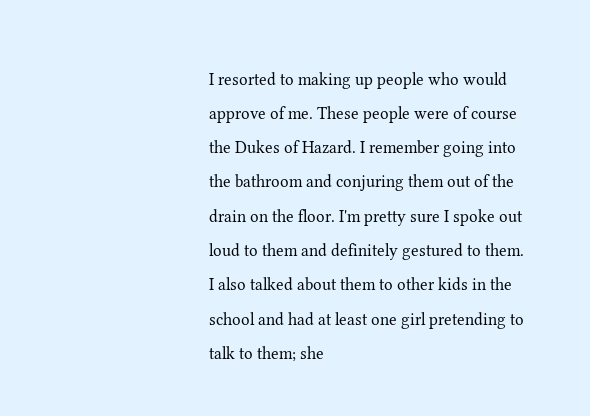I resorted to making up people who would approve of me. These people were of course the Dukes of Hazard. I remember going into the bathroom and conjuring them out of the drain on the floor. I'm pretty sure I spoke out loud to them and definitely gestured to them. I also talked about them to other kids in the school and had at least one girl pretending to talk to them; she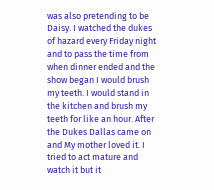was also pretending to be Daisy. I watched the dukes of hazard every Friday night and to pass the time from when dinner ended and the show began I would brush my teeth. I would stand in the kitchen and brush my teeth for like an hour. After the Dukes Dallas came on and My mother loved it. I tried to act mature and watch it but it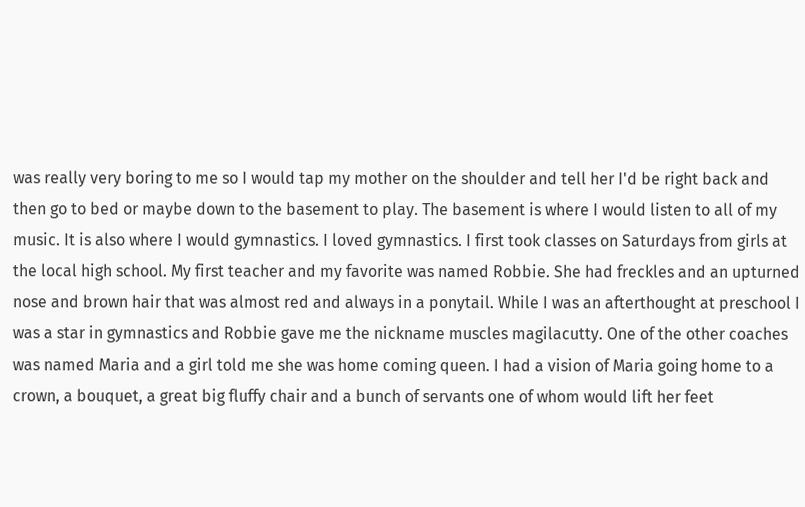was really very boring to me so I would tap my mother on the shoulder and tell her I'd be right back and then go to bed or maybe down to the basement to play. The basement is where I would listen to all of my music. It is also where I would gymnastics. I loved gymnastics. I first took classes on Saturdays from girls at the local high school. My first teacher and my favorite was named Robbie. She had freckles and an upturned nose and brown hair that was almost red and always in a ponytail. While I was an afterthought at preschool I was a star in gymnastics and Robbie gave me the nickname muscles magilacutty. One of the other coaches was named Maria and a girl told me she was home coming queen. I had a vision of Maria going home to a crown, a bouquet, a great big fluffy chair and a bunch of servants one of whom would lift her feet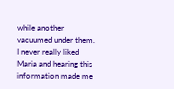while another vacuumed under them. I never really liked Maria and hearing this information made me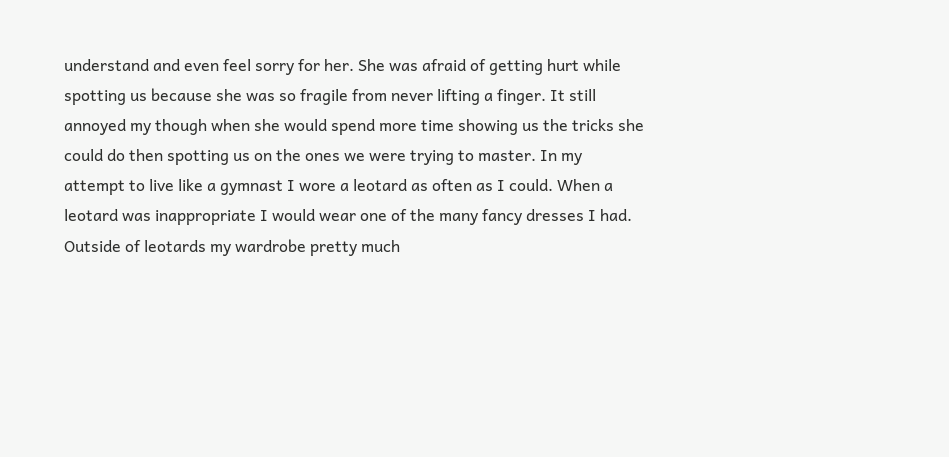understand and even feel sorry for her. She was afraid of getting hurt while spotting us because she was so fragile from never lifting a finger. It still annoyed my though when she would spend more time showing us the tricks she could do then spotting us on the ones we were trying to master. In my attempt to live like a gymnast I wore a leotard as often as I could. When a leotard was inappropriate I would wear one of the many fancy dresses I had. Outside of leotards my wardrobe pretty much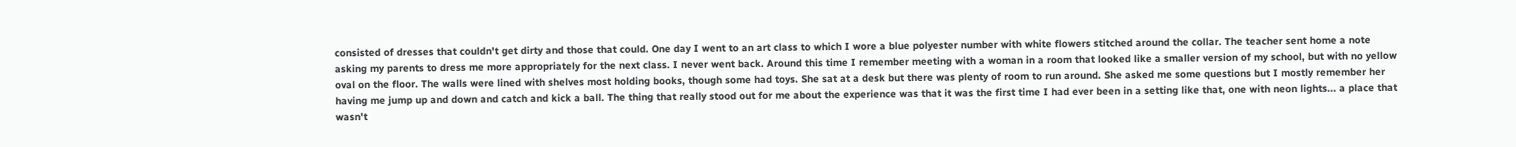consisted of dresses that couldn't get dirty and those that could. One day I went to an art class to which I wore a blue polyester number with white flowers stitched around the collar. The teacher sent home a note asking my parents to dress me more appropriately for the next class. I never went back. Around this time I remember meeting with a woman in a room that looked like a smaller version of my school, but with no yellow oval on the floor. The walls were lined with shelves most holding books, though some had toys. She sat at a desk but there was plenty of room to run around. She asked me some questions but I mostly remember her having me jump up and down and catch and kick a ball. The thing that really stood out for me about the experience was that it was the first time I had ever been in a setting like that, one with neon lights... a place that wasn't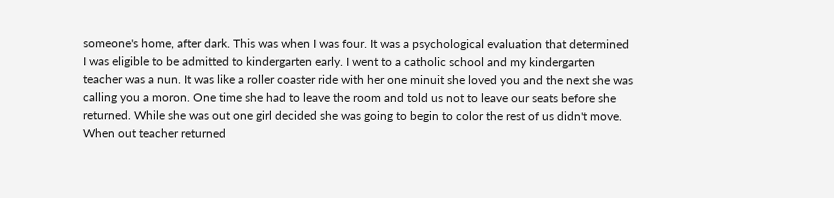someone's home, after dark. This was when I was four. It was a psychological evaluation that determined I was eligible to be admitted to kindergarten early. I went to a catholic school and my kindergarten teacher was a nun. It was like a roller coaster ride with her one minuit she loved you and the next she was calling you a moron. One time she had to leave the room and told us not to leave our seats before she returned. While she was out one girl decided she was going to begin to color the rest of us didn't move. When out teacher returned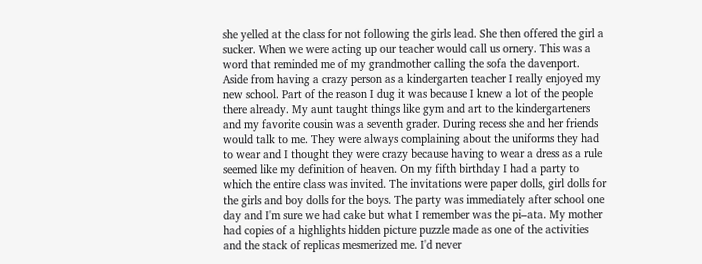she yelled at the class for not following the girls lead. She then offered the girl a sucker. When we were acting up our teacher would call us ornery. This was a word that reminded me of my grandmother calling the sofa the davenport. Aside from having a crazy person as a kindergarten teacher I really enjoyed my new school. Part of the reason I dug it was because I knew a lot of the people there already. My aunt taught things like gym and art to the kindergarteners and my favorite cousin was a seventh grader. During recess she and her friends would talk to me. They were always complaining about the uniforms they had to wear and I thought they were crazy because having to wear a dress as a rule seemed like my definition of heaven. On my fifth birthday I had a party to which the entire class was invited. The invitations were paper dolls, girl dolls for the girls and boy dolls for the boys. The party was immediately after school one day and I'm sure we had cake but what I remember was the pi–ata. My mother had copies of a highlights hidden picture puzzle made as one of the activities and the stack of replicas mesmerized me. I'd never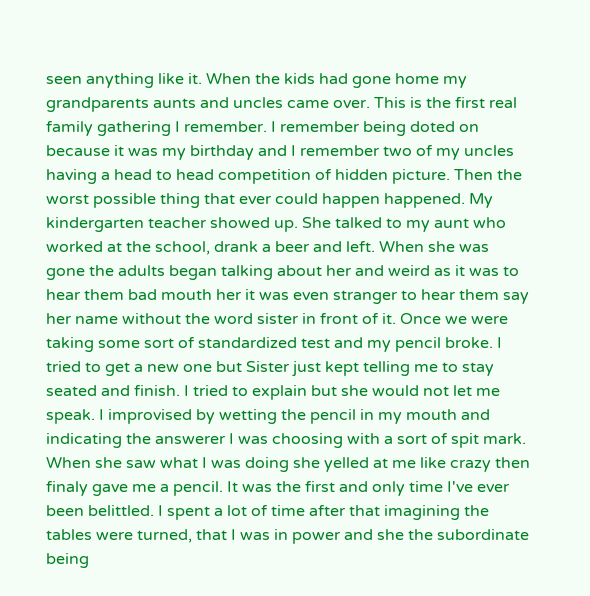seen anything like it. When the kids had gone home my grandparents aunts and uncles came over. This is the first real family gathering I remember. I remember being doted on because it was my birthday and I remember two of my uncles having a head to head competition of hidden picture. Then the worst possible thing that ever could happen happened. My kindergarten teacher showed up. She talked to my aunt who worked at the school, drank a beer and left. When she was gone the adults began talking about her and weird as it was to hear them bad mouth her it was even stranger to hear them say her name without the word sister in front of it. Once we were taking some sort of standardized test and my pencil broke. I tried to get a new one but Sister just kept telling me to stay seated and finish. I tried to explain but she would not let me speak. I improvised by wetting the pencil in my mouth and indicating the answerer I was choosing with a sort of spit mark. When she saw what I was doing she yelled at me like crazy then finaly gave me a pencil. It was the first and only time I've ever been belittled. I spent a lot of time after that imagining the tables were turned, that I was in power and she the subordinate being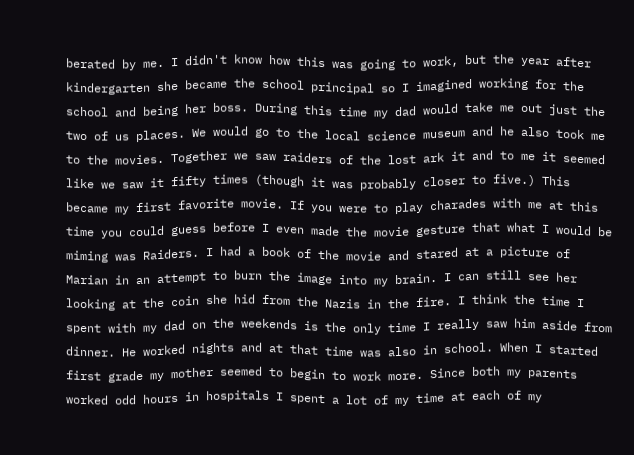berated by me. I didn't know how this was going to work, but the year after kindergarten she became the school principal so I imagined working for the school and being her boss. During this time my dad would take me out just the two of us places. We would go to the local science museum and he also took me to the movies. Together we saw raiders of the lost ark it and to me it seemed like we saw it fifty times (though it was probably closer to five.) This became my first favorite movie. If you were to play charades with me at this time you could guess before I even made the movie gesture that what I would be miming was Raiders. I had a book of the movie and stared at a picture of Marian in an attempt to burn the image into my brain. I can still see her looking at the coin she hid from the Nazis in the fire. I think the time I spent with my dad on the weekends is the only time I really saw him aside from dinner. He worked nights and at that time was also in school. When I started first grade my mother seemed to begin to work more. Since both my parents worked odd hours in hospitals I spent a lot of my time at each of my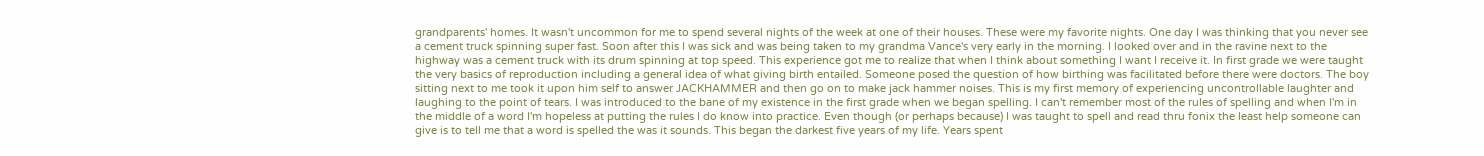grandparents' homes. It wasn't uncommon for me to spend several nights of the week at one of their houses. These were my favorite nights. One day I was thinking that you never see a cement truck spinning super fast. Soon after this I was sick and was being taken to my grandma Vance's very early in the morning. I looked over and in the ravine next to the highway was a cement truck with its drum spinning at top speed. This experience got me to realize that when I think about something I want I receive it. In first grade we were taught the very basics of reproduction including a general idea of what giving birth entailed. Someone posed the question of how birthing was facilitated before there were doctors. The boy sitting next to me took it upon him self to answer JACKHAMMER and then go on to make jack hammer noises. This is my first memory of experiencing uncontrollable laughter and laughing to the point of tears. I was introduced to the bane of my existence in the first grade when we began spelling. I can't remember most of the rules of spelling and when I'm in the middle of a word I'm hopeless at putting the rules I do know into practice. Even though (or perhaps because) I was taught to spell and read thru fonix the least help someone can give is to tell me that a word is spelled the was it sounds. This began the darkest five years of my life. Years spent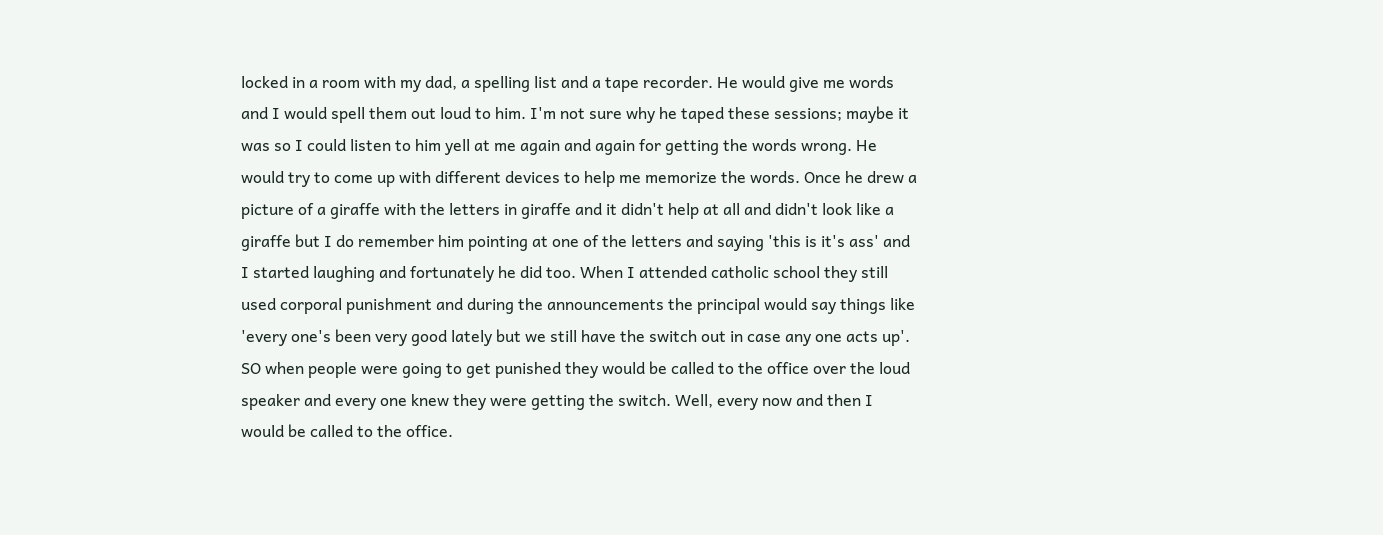locked in a room with my dad, a spelling list and a tape recorder. He would give me words and I would spell them out loud to him. I'm not sure why he taped these sessions; maybe it was so I could listen to him yell at me again and again for getting the words wrong. He would try to come up with different devices to help me memorize the words. Once he drew a picture of a giraffe with the letters in giraffe and it didn't help at all and didn't look like a giraffe but I do remember him pointing at one of the letters and saying 'this is it's ass' and I started laughing and fortunately he did too. When I attended catholic school they still used corporal punishment and during the announcements the principal would say things like 'every one's been very good lately but we still have the switch out in case any one acts up'. SO when people were going to get punished they would be called to the office over the loud speaker and every one knew they were getting the switch. Well, every now and then I would be called to the office.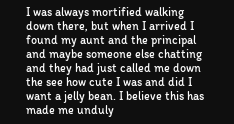I was always mortified walking down there, but when I arrived I found my aunt and the principal and maybe someone else chatting and they had just called me down the see how cute I was and did I want a jelly bean. I believe this has made me unduly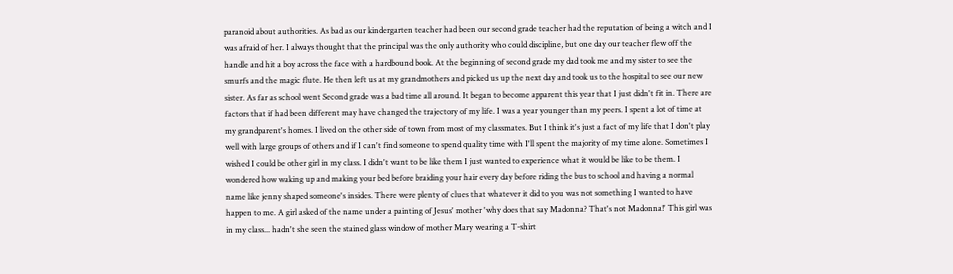paranoid about authorities. As bad as our kindergarten teacher had been our second grade teacher had the reputation of being a witch and I was afraid of her. I always thought that the principal was the only authority who could discipline, but one day our teacher flew off the handle and hit a boy across the face with a hardbound book. At the beginning of second grade my dad took me and my sister to see the smurfs and the magic flute. He then left us at my grandmothers and picked us up the next day and took us to the hospital to see our new sister. As far as school went Second grade was a bad time all around. It began to become apparent this year that I just didn't fit in. There are factors that if had been different may have changed the trajectory of my life. I was a year younger than my peers. I spent a lot of time at my grandparent's homes. I lived on the other side of town from most of my classmates. But I think it's just a fact of my life that I don't play well with large groups of others and if I can't find someone to spend quality time with I'll spent the majority of my time alone. Sometimes I wished I could be other girl in my class. I didn't want to be like them I just wanted to experience what it would be like to be them. I wondered how waking up and making your bed before braiding your hair every day before riding the bus to school and having a normal name like jenny shaped someone's insides. There were plenty of clues that whatever it did to you was not something I wanted to have happen to me. A girl asked of the name under a painting of Jesus' mother 'why does that say Madonna? That's not Madonna!' This girl was in my class... hadn't she seen the stained glass window of mother Mary wearing a T-shirt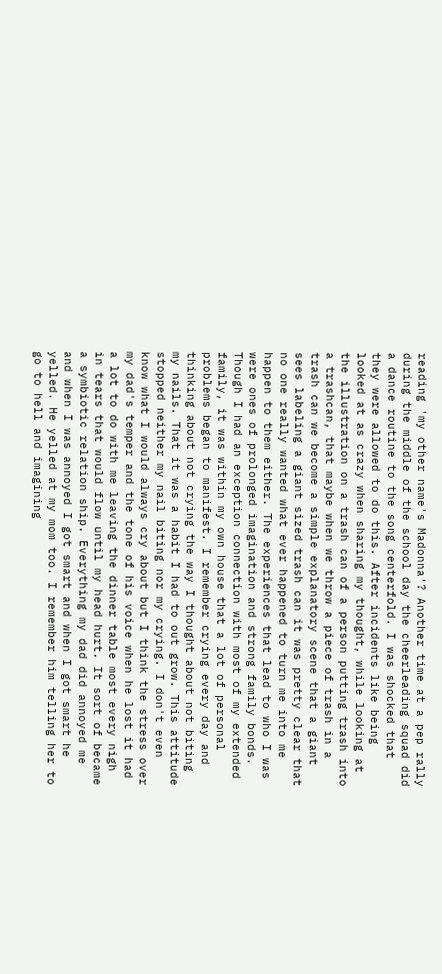reading 'my other name's Madonna'? Another time at a pep rally during the middle of the school day the cheerleading squad did a dance routine to the song centerfold. I was shocked that they were allowed to do this. After incidents like being looked at as crazy when sharing my thought, while looking at the illustration on a trash can of a person putting trash into a trashcan, that maybe when we throw a piece of trash in a trash can we become a simple explanatory scene that a giant sees labeling a giant sized trash can it was pretty clear that no one really wanted what ever happened to turn me into me happen to them either. The experiences that lead to who I was were ones of prolonged imagination and strong family bonds. Though I had an exception connection with most of my extended family, it was within my own house that a lot of personal problems began to manifest. I remember crying every day and thinking about not crying the way I thought about not biting my nails. That it was a habit I had to out grow. This attitude stopped neither my nail biting nor my crying. I don't even know what I would always cry about but I think the stress over my dad's temper and the tone of his voice when he lost it had a lot to do with me leaving the dinner table most every nigh in tears that would flow until my head hurt. It sort of became a symbiotic relation ship. Everything my dad did annoyed me and when I was annoyed I got smart and when I got smart he yelled. He yelled at my mom too. I remember him telling her to go to hell and imagining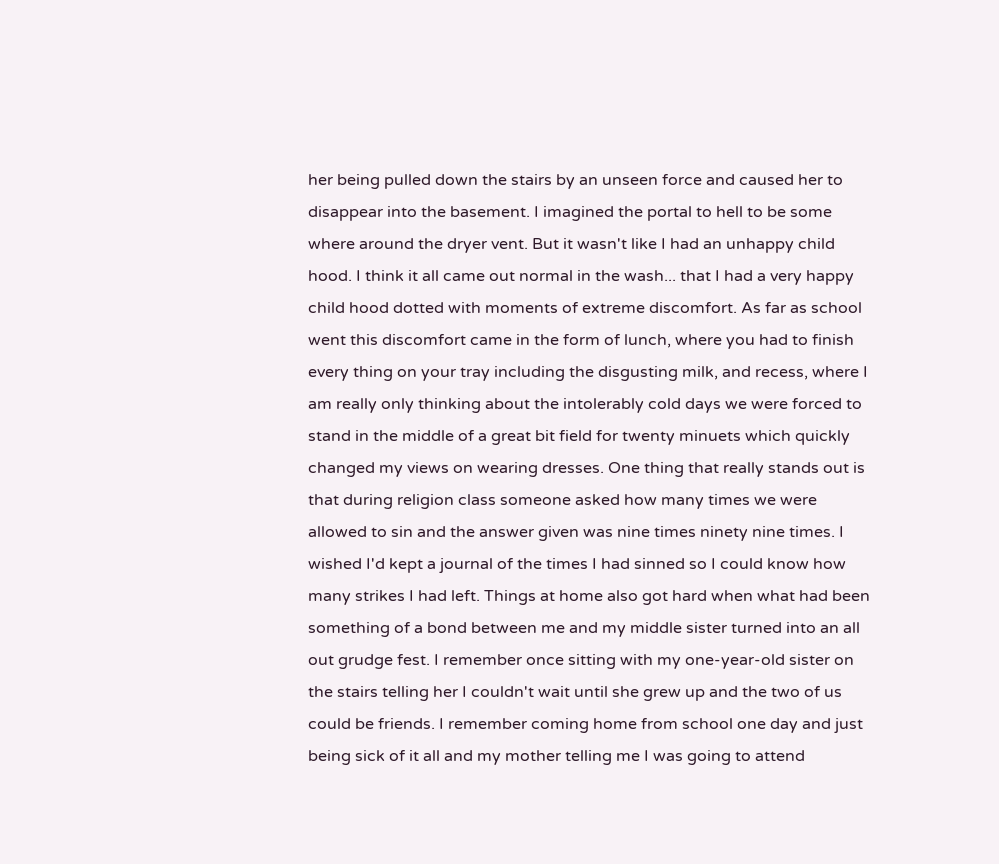her being pulled down the stairs by an unseen force and caused her to disappear into the basement. I imagined the portal to hell to be some where around the dryer vent. But it wasn't like I had an unhappy child hood. I think it all came out normal in the wash... that I had a very happy child hood dotted with moments of extreme discomfort. As far as school went this discomfort came in the form of lunch, where you had to finish every thing on your tray including the disgusting milk, and recess, where I am really only thinking about the intolerably cold days we were forced to stand in the middle of a great bit field for twenty minuets which quickly changed my views on wearing dresses. One thing that really stands out is that during religion class someone asked how many times we were allowed to sin and the answer given was nine times ninety nine times. I wished I'd kept a journal of the times I had sinned so I could know how many strikes I had left. Things at home also got hard when what had been something of a bond between me and my middle sister turned into an all out grudge fest. I remember once sitting with my one-year-old sister on the stairs telling her I couldn't wait until she grew up and the two of us could be friends. I remember coming home from school one day and just being sick of it all and my mother telling me I was going to attend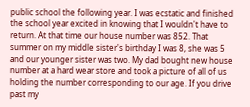public school the following year. I was ecstatic and finished the school year excited in knowing that I wouldn't have to return. At that time our house number was 852. That summer on my middle sister's birthday I was 8, she was 5 and our younger sister was two. My dad bought new house number at a hard wear store and took a picture of all of us holding the number corresponding to our age. If you drive past my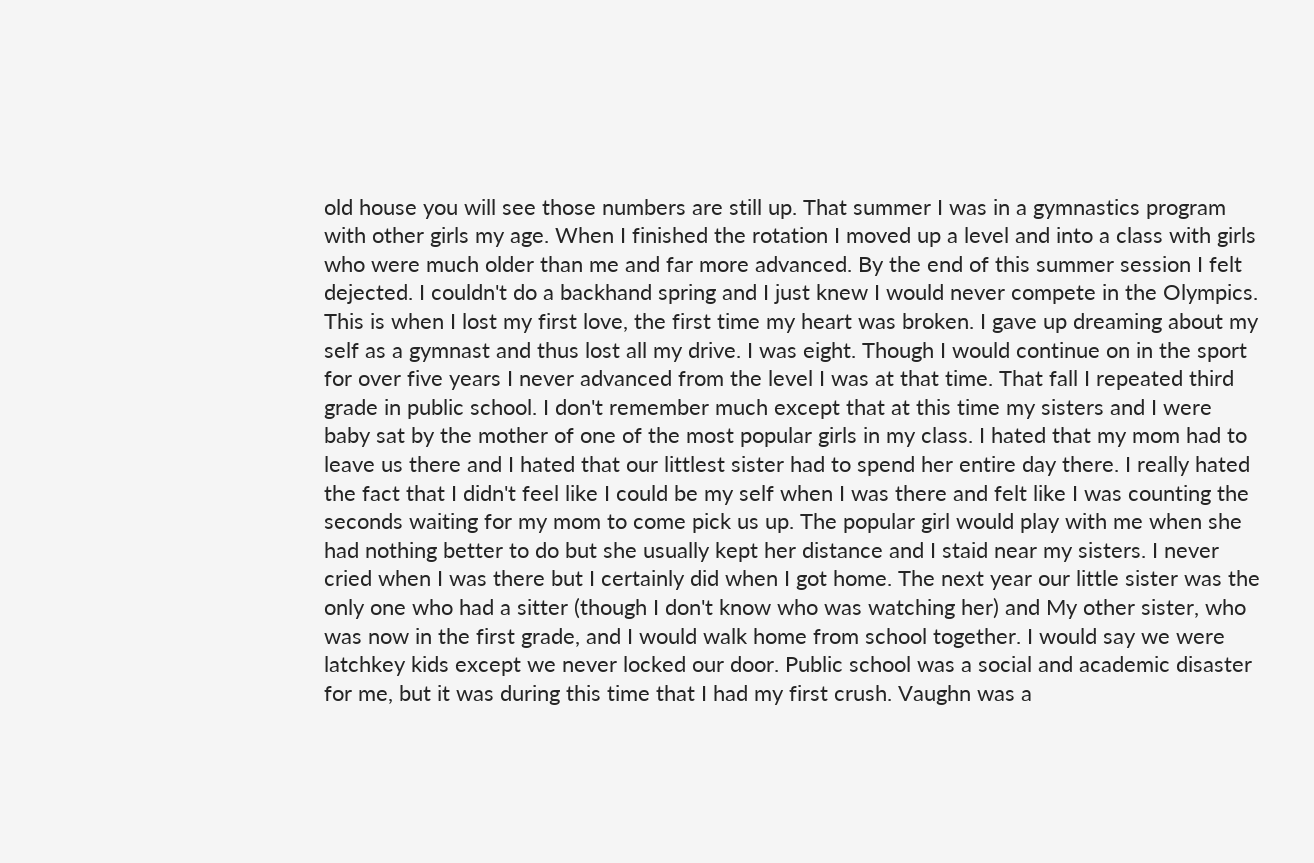old house you will see those numbers are still up. That summer I was in a gymnastics program with other girls my age. When I finished the rotation I moved up a level and into a class with girls who were much older than me and far more advanced. By the end of this summer session I felt dejected. I couldn't do a backhand spring and I just knew I would never compete in the Olympics. This is when I lost my first love, the first time my heart was broken. I gave up dreaming about my self as a gymnast and thus lost all my drive. I was eight. Though I would continue on in the sport for over five years I never advanced from the level I was at that time. That fall I repeated third grade in public school. I don't remember much except that at this time my sisters and I were baby sat by the mother of one of the most popular girls in my class. I hated that my mom had to leave us there and I hated that our littlest sister had to spend her entire day there. I really hated the fact that I didn't feel like I could be my self when I was there and felt like I was counting the seconds waiting for my mom to come pick us up. The popular girl would play with me when she had nothing better to do but she usually kept her distance and I staid near my sisters. I never cried when I was there but I certainly did when I got home. The next year our little sister was the only one who had a sitter (though I don't know who was watching her) and My other sister, who was now in the first grade, and I would walk home from school together. I would say we were latchkey kids except we never locked our door. Public school was a social and academic disaster for me, but it was during this time that I had my first crush. Vaughn was a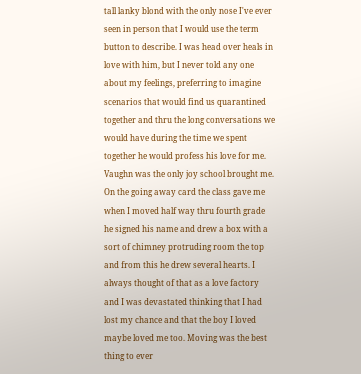tall lanky blond with the only nose I've ever seen in person that I would use the term button to describe. I was head over heals in love with him, but I never told any one about my feelings, preferring to imagine scenarios that would find us quarantined together and thru the long conversations we would have during the time we spent together he would profess his love for me. Vaughn was the only joy school brought me. On the going away card the class gave me when I moved half way thru fourth grade he signed his name and drew a box with a sort of chimney protruding room the top and from this he drew several hearts. I always thought of that as a love factory and I was devastated thinking that I had lost my chance and that the boy I loved maybe loved me too. Moving was the best thing to ever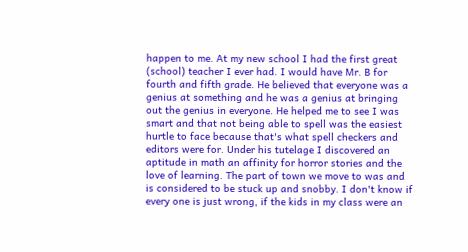happen to me. At my new school I had the first great (school) teacher I ever had. I would have Mr. B for fourth and fifth grade. He believed that everyone was a genius at something and he was a genius at bringing out the genius in everyone. He helped me to see I was smart and that not being able to spell was the easiest hurtle to face because that's what spell checkers and editors were for. Under his tutelage I discovered an aptitude in math an affinity for horror stories and the love of learning. The part of town we move to was and is considered to be stuck up and snobby. I don't know if every one is just wrong, if the kids in my class were an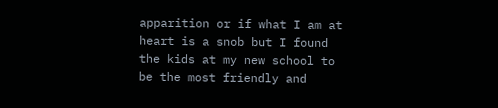apparition or if what I am at heart is a snob but I found the kids at my new school to be the most friendly and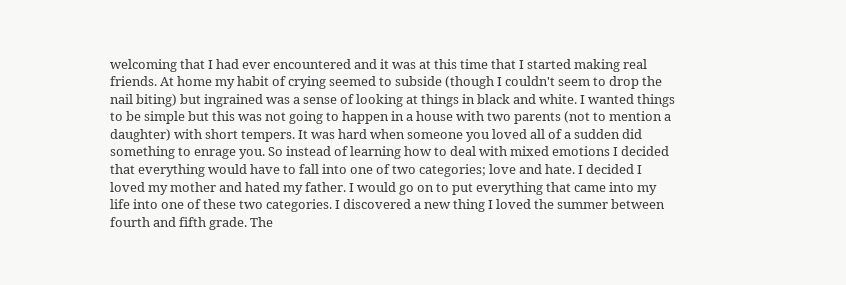welcoming that I had ever encountered and it was at this time that I started making real friends. At home my habit of crying seemed to subside (though I couldn't seem to drop the nail biting) but ingrained was a sense of looking at things in black and white. I wanted things to be simple but this was not going to happen in a house with two parents (not to mention a daughter) with short tempers. It was hard when someone you loved all of a sudden did something to enrage you. So instead of learning how to deal with mixed emotions I decided that everything would have to fall into one of two categories; love and hate. I decided I loved my mother and hated my father. I would go on to put everything that came into my life into one of these two categories. I discovered a new thing I loved the summer between fourth and fifth grade. The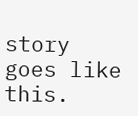story goes like this.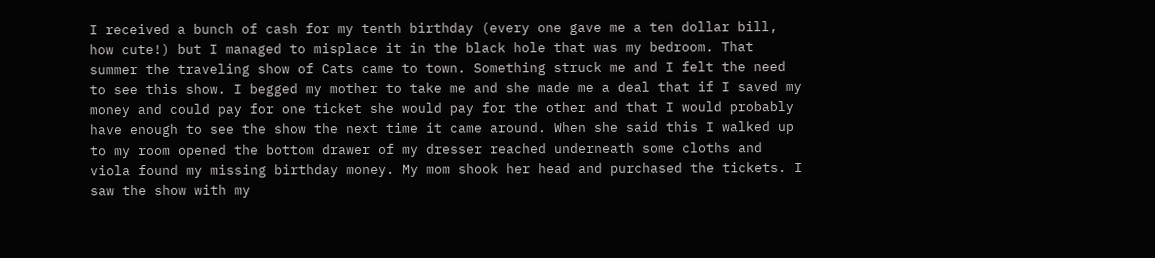I received a bunch of cash for my tenth birthday (every one gave me a ten dollar bill, how cute!) but I managed to misplace it in the black hole that was my bedroom. That summer the traveling show of Cats came to town. Something struck me and I felt the need to see this show. I begged my mother to take me and she made me a deal that if I saved my money and could pay for one ticket she would pay for the other and that I would probably have enough to see the show the next time it came around. When she said this I walked up to my room opened the bottom drawer of my dresser reached underneath some cloths and viola found my missing birthday money. My mom shook her head and purchased the tickets. I saw the show with my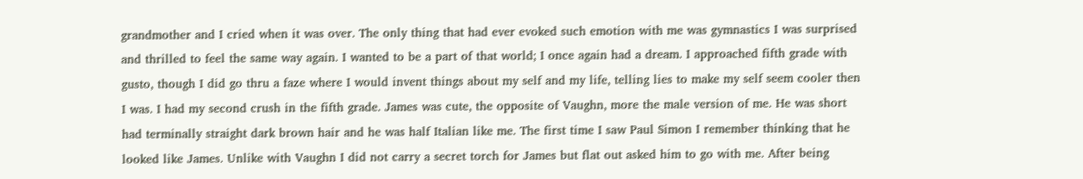grandmother and I cried when it was over. The only thing that had ever evoked such emotion with me was gymnastics I was surprised and thrilled to feel the same way again. I wanted to be a part of that world; I once again had a dream. I approached fifth grade with gusto, though I did go thru a faze where I would invent things about my self and my life, telling lies to make my self seem cooler then I was. I had my second crush in the fifth grade. James was cute, the opposite of Vaughn, more the male version of me. He was short had terminally straight dark brown hair and he was half Italian like me. The first time I saw Paul Simon I remember thinking that he looked like James. Unlike with Vaughn I did not carry a secret torch for James but flat out asked him to go with me. After being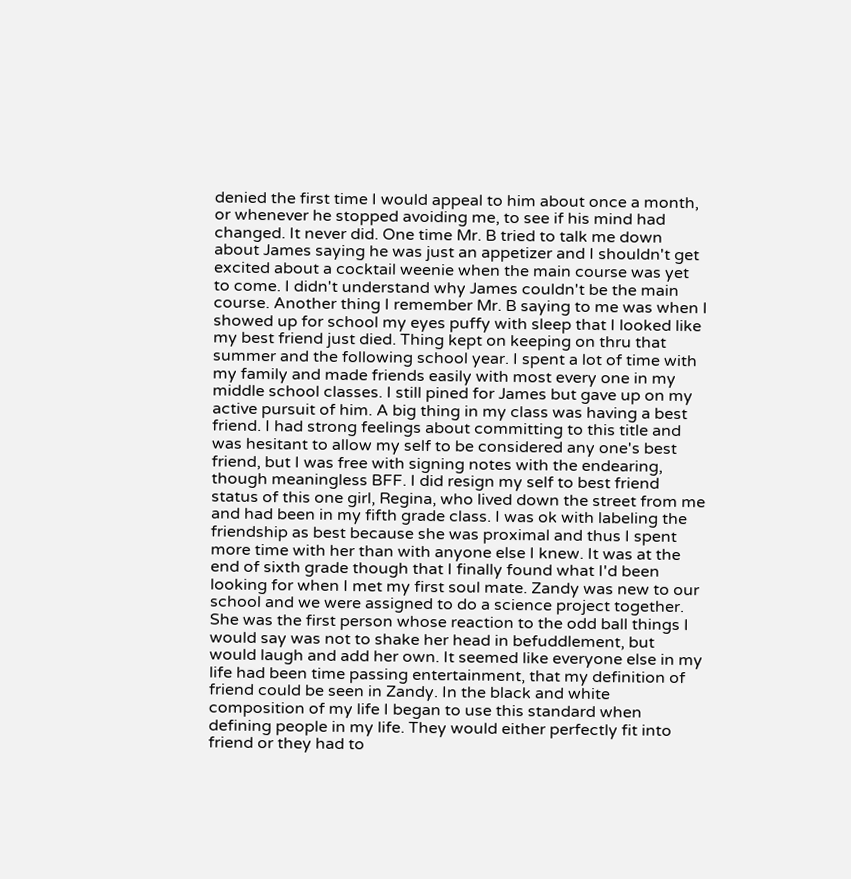denied the first time I would appeal to him about once a month, or whenever he stopped avoiding me, to see if his mind had changed. It never did. One time Mr. B tried to talk me down about James saying he was just an appetizer and I shouldn't get excited about a cocktail weenie when the main course was yet to come. I didn't understand why James couldn't be the main course. Another thing I remember Mr. B saying to me was when I showed up for school my eyes puffy with sleep that I looked like my best friend just died. Thing kept on keeping on thru that summer and the following school year. I spent a lot of time with my family and made friends easily with most every one in my middle school classes. I still pined for James but gave up on my active pursuit of him. A big thing in my class was having a best friend. I had strong feelings about committing to this title and was hesitant to allow my self to be considered any one's best friend, but I was free with signing notes with the endearing, though meaningless BFF. I did resign my self to best friend status of this one girl, Regina, who lived down the street from me and had been in my fifth grade class. I was ok with labeling the friendship as best because she was proximal and thus I spent more time with her than with anyone else I knew. It was at the end of sixth grade though that I finally found what I'd been looking for when I met my first soul mate. Zandy was new to our school and we were assigned to do a science project together. She was the first person whose reaction to the odd ball things I would say was not to shake her head in befuddlement, but would laugh and add her own. It seemed like everyone else in my life had been time passing entertainment, that my definition of friend could be seen in Zandy. In the black and white composition of my life I began to use this standard when defining people in my life. They would either perfectly fit into friend or they had to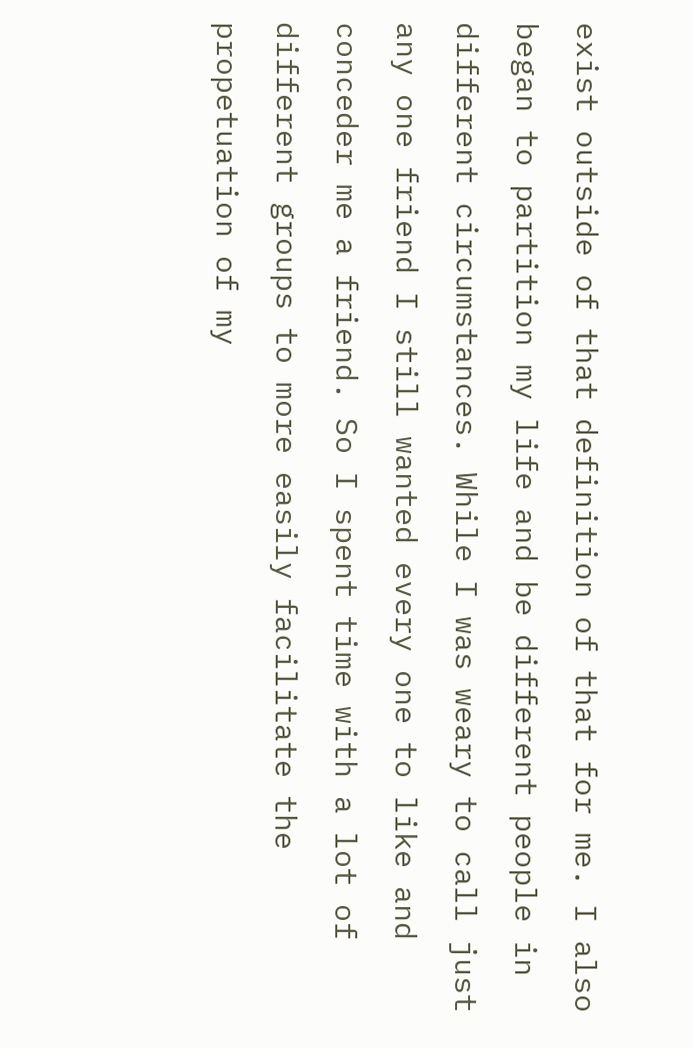exist outside of that definition of that for me. I also began to partition my life and be different people in different circumstances. While I was weary to call just any one friend I still wanted every one to like and conceder me a friend. So I spent time with a lot of different groups to more easily facilitate the propetuation of my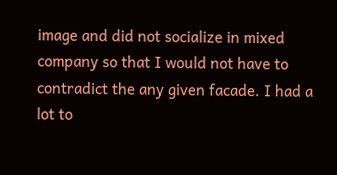image and did not socialize in mixed company so that I would not have to contradict the any given facade. I had a lot to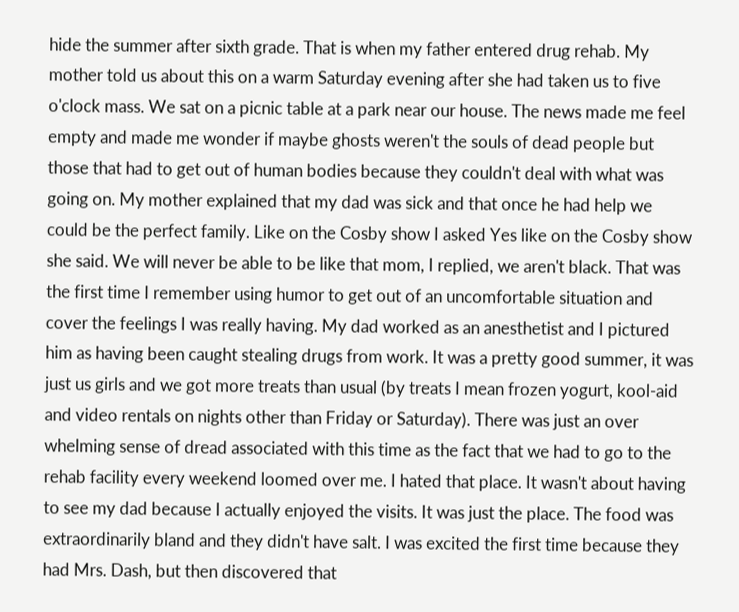hide the summer after sixth grade. That is when my father entered drug rehab. My mother told us about this on a warm Saturday evening after she had taken us to five o'clock mass. We sat on a picnic table at a park near our house. The news made me feel empty and made me wonder if maybe ghosts weren't the souls of dead people but those that had to get out of human bodies because they couldn't deal with what was going on. My mother explained that my dad was sick and that once he had help we could be the perfect family. Like on the Cosby show I asked Yes like on the Cosby show she said. We will never be able to be like that mom, I replied, we aren't black. That was the first time I remember using humor to get out of an uncomfortable situation and cover the feelings I was really having. My dad worked as an anesthetist and I pictured him as having been caught stealing drugs from work. It was a pretty good summer, it was just us girls and we got more treats than usual (by treats I mean frozen yogurt, kool-aid and video rentals on nights other than Friday or Saturday). There was just an over whelming sense of dread associated with this time as the fact that we had to go to the rehab facility every weekend loomed over me. I hated that place. It wasn't about having to see my dad because I actually enjoyed the visits. It was just the place. The food was extraordinarily bland and they didn't have salt. I was excited the first time because they had Mrs. Dash, but then discovered that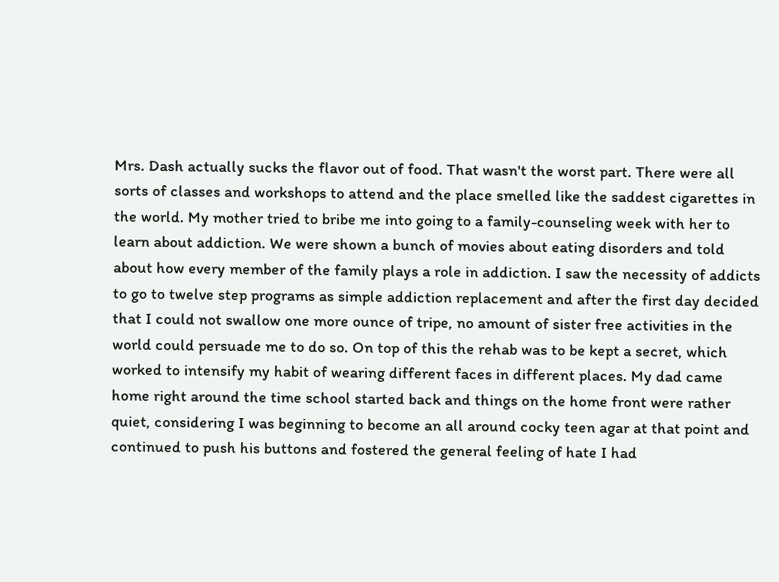Mrs. Dash actually sucks the flavor out of food. That wasn't the worst part. There were all sorts of classes and workshops to attend and the place smelled like the saddest cigarettes in the world. My mother tried to bribe me into going to a family-counseling week with her to learn about addiction. We were shown a bunch of movies about eating disorders and told about how every member of the family plays a role in addiction. I saw the necessity of addicts to go to twelve step programs as simple addiction replacement and after the first day decided that I could not swallow one more ounce of tripe, no amount of sister free activities in the world could persuade me to do so. On top of this the rehab was to be kept a secret, which worked to intensify my habit of wearing different faces in different places. My dad came home right around the time school started back and things on the home front were rather quiet, considering I was beginning to become an all around cocky teen agar at that point and continued to push his buttons and fostered the general feeling of hate I had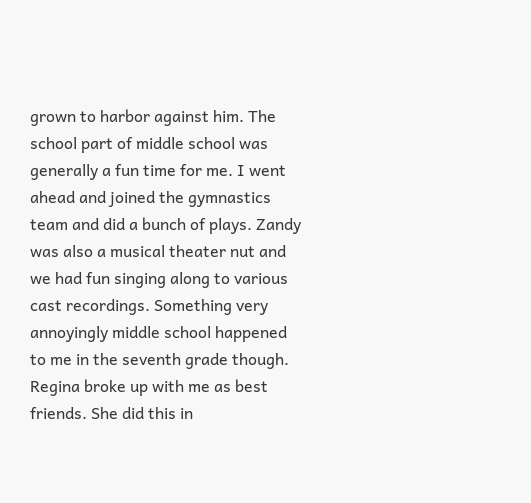grown to harbor against him. The school part of middle school was generally a fun time for me. I went ahead and joined the gymnastics team and did a bunch of plays. Zandy was also a musical theater nut and we had fun singing along to various cast recordings. Something very annoyingly middle school happened to me in the seventh grade though. Regina broke up with me as best friends. She did this in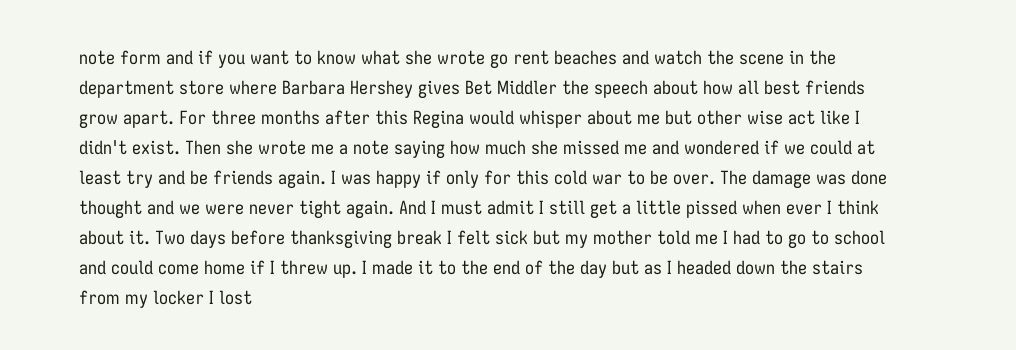note form and if you want to know what she wrote go rent beaches and watch the scene in the department store where Barbara Hershey gives Bet Middler the speech about how all best friends grow apart. For three months after this Regina would whisper about me but other wise act like I didn't exist. Then she wrote me a note saying how much she missed me and wondered if we could at least try and be friends again. I was happy if only for this cold war to be over. The damage was done thought and we were never tight again. And I must admit I still get a little pissed when ever I think about it. Two days before thanksgiving break I felt sick but my mother told me I had to go to school and could come home if I threw up. I made it to the end of the day but as I headed down the stairs from my locker I lost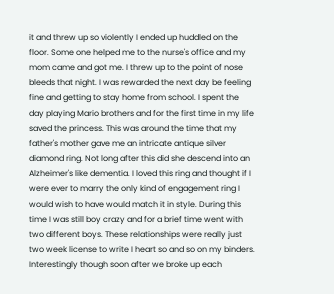it and threw up so violently I ended up huddled on the floor. Some one helped me to the nurse's office and my mom came and got me. I threw up to the point of nose bleeds that night. I was rewarded the next day be feeling fine and getting to stay home from school. I spent the day playing Mario brothers and for the first time in my life saved the princess. This was around the time that my father's mother gave me an intricate antique silver diamond ring. Not long after this did she descend into an Alzheimer's like dementia. I loved this ring and thought if I were ever to marry the only kind of engagement ring I would wish to have would match it in style. During this time I was still boy crazy and for a brief time went with two different boys. These relationships were really just two week license to write I heart so and so on my binders. Interestingly though soon after we broke up each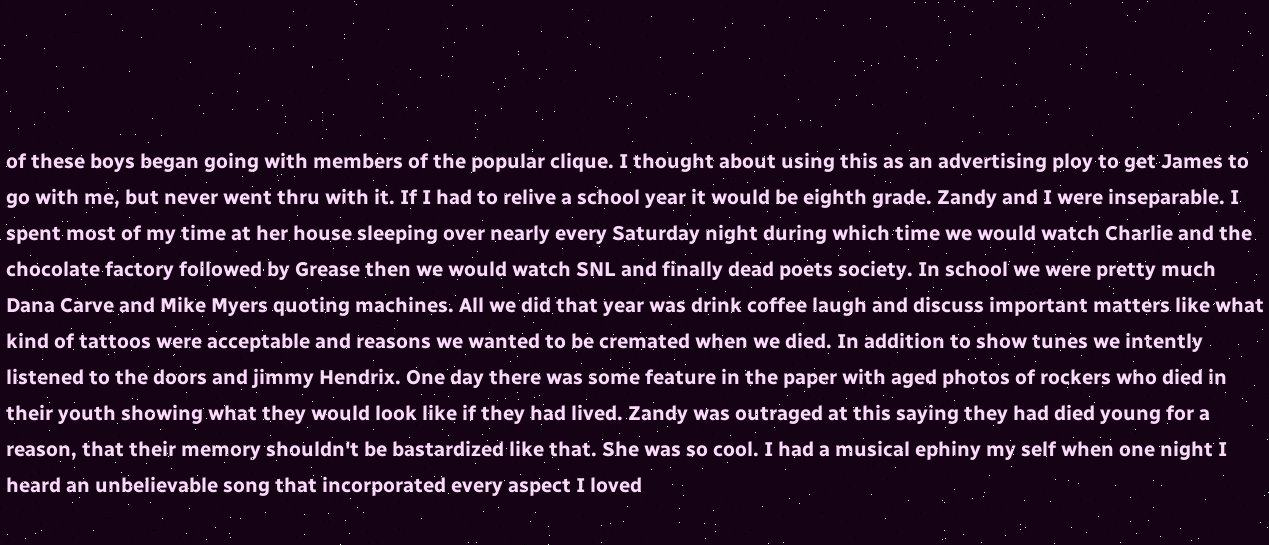of these boys began going with members of the popular clique. I thought about using this as an advertising ploy to get James to go with me, but never went thru with it. If I had to relive a school year it would be eighth grade. Zandy and I were inseparable. I spent most of my time at her house sleeping over nearly every Saturday night during which time we would watch Charlie and the chocolate factory followed by Grease then we would watch SNL and finally dead poets society. In school we were pretty much Dana Carve and Mike Myers quoting machines. All we did that year was drink coffee laugh and discuss important matters like what kind of tattoos were acceptable and reasons we wanted to be cremated when we died. In addition to show tunes we intently listened to the doors and jimmy Hendrix. One day there was some feature in the paper with aged photos of rockers who died in their youth showing what they would look like if they had lived. Zandy was outraged at this saying they had died young for a reason, that their memory shouldn't be bastardized like that. She was so cool. I had a musical ephiny my self when one night I heard an unbelievable song that incorporated every aspect I loved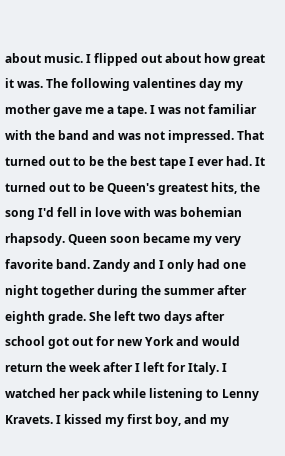about music. I flipped out about how great it was. The following valentines day my mother gave me a tape. I was not familiar with the band and was not impressed. That turned out to be the best tape I ever had. It turned out to be Queen's greatest hits, the song I'd fell in love with was bohemian rhapsody. Queen soon became my very favorite band. Zandy and I only had one night together during the summer after eighth grade. She left two days after school got out for new York and would return the week after I left for Italy. I watched her pack while listening to Lenny Kravets. I kissed my first boy, and my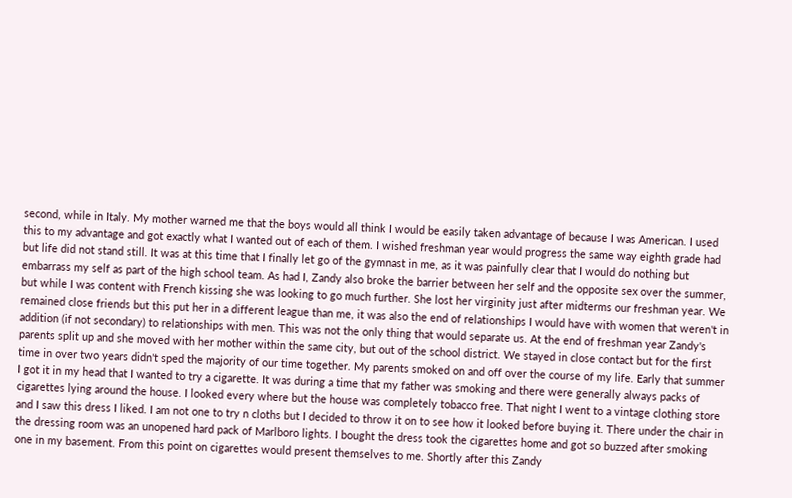second, while in Italy. My mother warned me that the boys would all think I would be easily taken advantage of because I was American. I used this to my advantage and got exactly what I wanted out of each of them. I wished freshman year would progress the same way eighth grade had but life did not stand still. It was at this time that I finally let go of the gymnast in me, as it was painfully clear that I would do nothing but embarrass my self as part of the high school team. As had I, Zandy also broke the barrier between her self and the opposite sex over the summer, but while I was content with French kissing she was looking to go much further. She lost her virginity just after midterms our freshman year. We remained close friends but this put her in a different league than me, it was also the end of relationships I would have with women that weren't in addition (if not secondary) to relationships with men. This was not the only thing that would separate us. At the end of freshman year Zandy's parents split up and she moved with her mother within the same city, but out of the school district. We stayed in close contact but for the first time in over two years didn't sped the majority of our time together. My parents smoked on and off over the course of my life. Early that summer I got it in my head that I wanted to try a cigarette. It was during a time that my father was smoking and there were generally always packs of cigarettes lying around the house. I looked every where but the house was completely tobacco free. That night I went to a vintage clothing store and I saw this dress I liked. I am not one to try n cloths but I decided to throw it on to see how it looked before buying it. There under the chair in the dressing room was an unopened hard pack of Marlboro lights. I bought the dress took the cigarettes home and got so buzzed after smoking one in my basement. From this point on cigarettes would present themselves to me. Shortly after this Zandy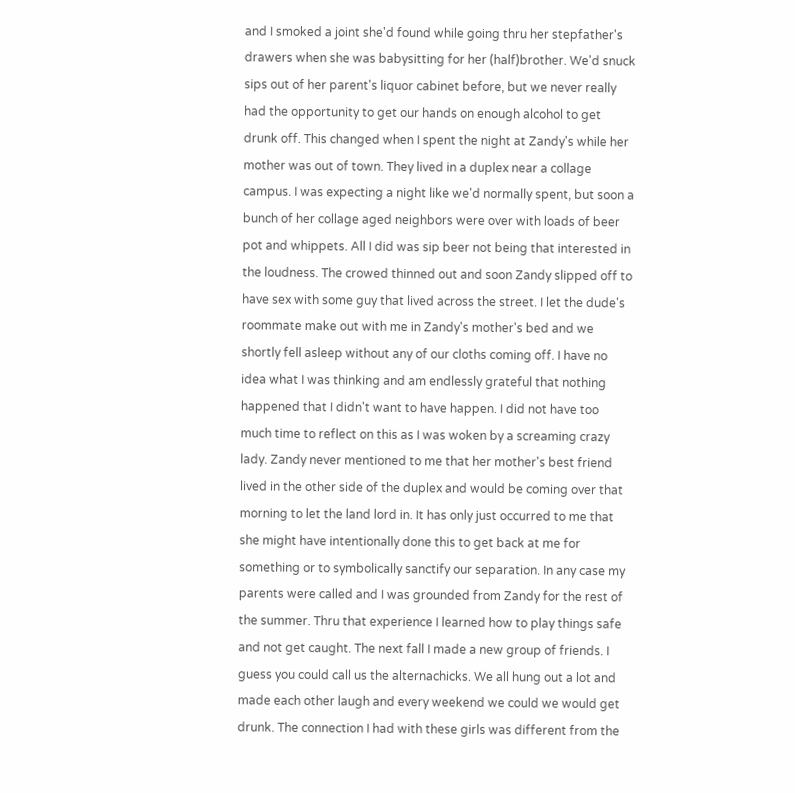and I smoked a joint she'd found while going thru her stepfather's drawers when she was babysitting for her (half)brother. We'd snuck sips out of her parent's liquor cabinet before, but we never really had the opportunity to get our hands on enough alcohol to get drunk off. This changed when I spent the night at Zandy's while her mother was out of town. They lived in a duplex near a collage campus. I was expecting a night like we'd normally spent, but soon a bunch of her collage aged neighbors were over with loads of beer pot and whippets. All I did was sip beer not being that interested in the loudness. The crowed thinned out and soon Zandy slipped off to have sex with some guy that lived across the street. I let the dude's roommate make out with me in Zandy's mother's bed and we shortly fell asleep without any of our cloths coming off. I have no idea what I was thinking and am endlessly grateful that nothing happened that I didn't want to have happen. I did not have too much time to reflect on this as I was woken by a screaming crazy lady. Zandy never mentioned to me that her mother's best friend lived in the other side of the duplex and would be coming over that morning to let the land lord in. It has only just occurred to me that she might have intentionally done this to get back at me for something or to symbolically sanctify our separation. In any case my parents were called and I was grounded from Zandy for the rest of the summer. Thru that experience I learned how to play things safe and not get caught. The next fall I made a new group of friends. I guess you could call us the alternachicks. We all hung out a lot and made each other laugh and every weekend we could we would get drunk. The connection I had with these girls was different from the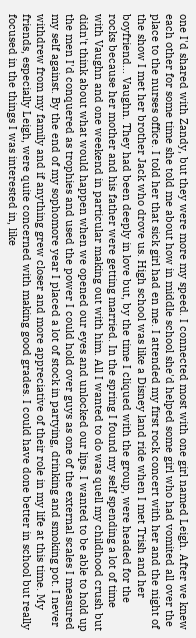one I'd shared with Zandy, but they were more my speed. I connected most with one girl named Leigh. After we knew each other for some time she told me about how in middle school she'd helped some girl who had vomited all over the place to the nurses office. I told her that sick girl had en me. I attended my first rock concert with her and the night of the show I met her brother Jack who drove us. High school was like a Disney land ride when I met Trish and her boyfriend... Vaughn. They had been deeply in love but, by the time I cliqued with the group, were headed for the rocks because her mother and his father were getting married. In the spring I found my self spending a lot of time with Vaughn and one weekend in particular making out with him. All I wanted to do was quell my childhood crush but didn't think about what would happen when we opened our eyes and unlocked our lips. I wanted to be able to hold up the men I'd conquered as trophies and used the power I could hold over guys as one of the external scales I measured my self against. By the end of my sophomore year I placed a lot of stock in partying, drinking and smoking pot. I never withdrew from my family and if anything grew closer and more appreciative of their role in my life at this time. My friends, especially Leigh, were quite concerned with making good grades. I could have done better in school but really focused in the things I was interested in, like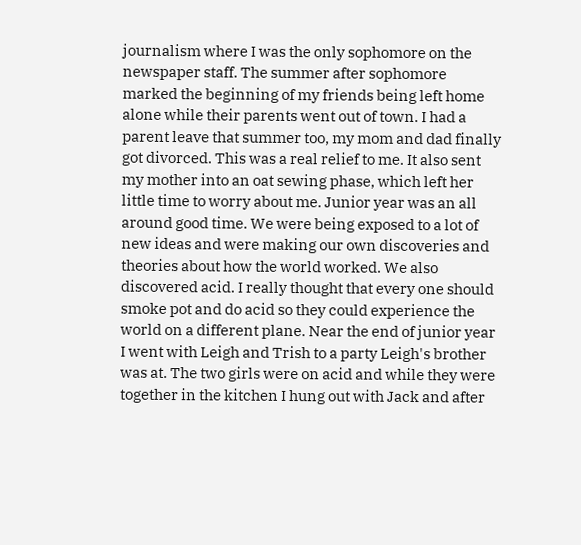journalism where I was the only sophomore on the newspaper staff. The summer after sophomore marked the beginning of my friends being left home alone while their parents went out of town. I had a parent leave that summer too, my mom and dad finally got divorced. This was a real relief to me. It also sent my mother into an oat sewing phase, which left her little time to worry about me. Junior year was an all around good time. We were being exposed to a lot of new ideas and were making our own discoveries and theories about how the world worked. We also discovered acid. I really thought that every one should smoke pot and do acid so they could experience the world on a different plane. Near the end of junior year I went with Leigh and Trish to a party Leigh's brother was at. The two girls were on acid and while they were together in the kitchen I hung out with Jack and after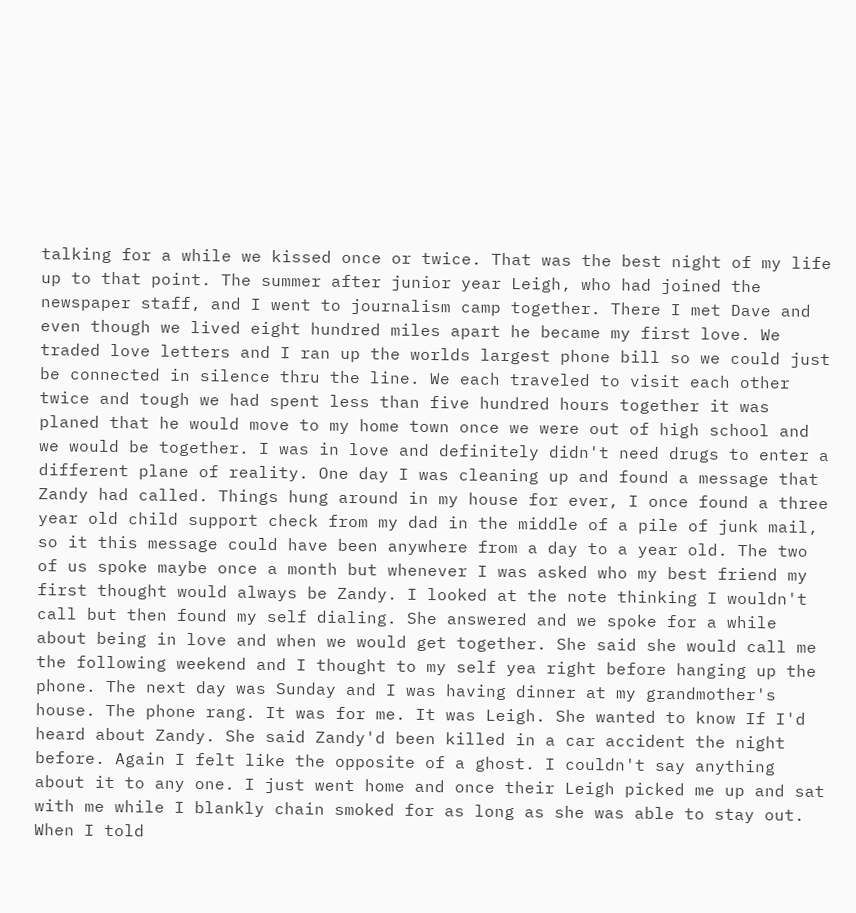talking for a while we kissed once or twice. That was the best night of my life up to that point. The summer after junior year Leigh, who had joined the newspaper staff, and I went to journalism camp together. There I met Dave and even though we lived eight hundred miles apart he became my first love. We traded love letters and I ran up the worlds largest phone bill so we could just be connected in silence thru the line. We each traveled to visit each other twice and tough we had spent less than five hundred hours together it was planed that he would move to my home town once we were out of high school and we would be together. I was in love and definitely didn't need drugs to enter a different plane of reality. One day I was cleaning up and found a message that Zandy had called. Things hung around in my house for ever, I once found a three year old child support check from my dad in the middle of a pile of junk mail, so it this message could have been anywhere from a day to a year old. The two of us spoke maybe once a month but whenever I was asked who my best friend my first thought would always be Zandy. I looked at the note thinking I wouldn't call but then found my self dialing. She answered and we spoke for a while about being in love and when we would get together. She said she would call me the following weekend and I thought to my self yea right before hanging up the phone. The next day was Sunday and I was having dinner at my grandmother's house. The phone rang. It was for me. It was Leigh. She wanted to know If I'd heard about Zandy. She said Zandy'd been killed in a car accident the night before. Again I felt like the opposite of a ghost. I couldn't say anything about it to any one. I just went home and once their Leigh picked me up and sat with me while I blankly chain smoked for as long as she was able to stay out. When I told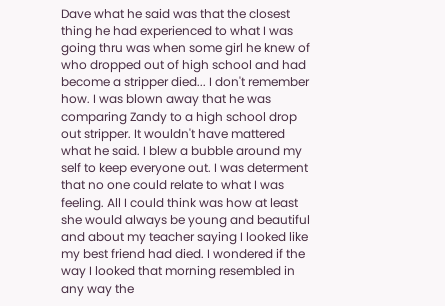Dave what he said was that the closest thing he had experienced to what I was going thru was when some girl he knew of who dropped out of high school and had become a stripper died... I don't remember how. I was blown away that he was comparing Zandy to a high school drop out stripper. It wouldn't have mattered what he said. I blew a bubble around my self to keep everyone out. I was determent that no one could relate to what I was feeling. All I could think was how at least she would always be young and beautiful and about my teacher saying I looked like my best friend had died. I wondered if the way I looked that morning resembled in any way the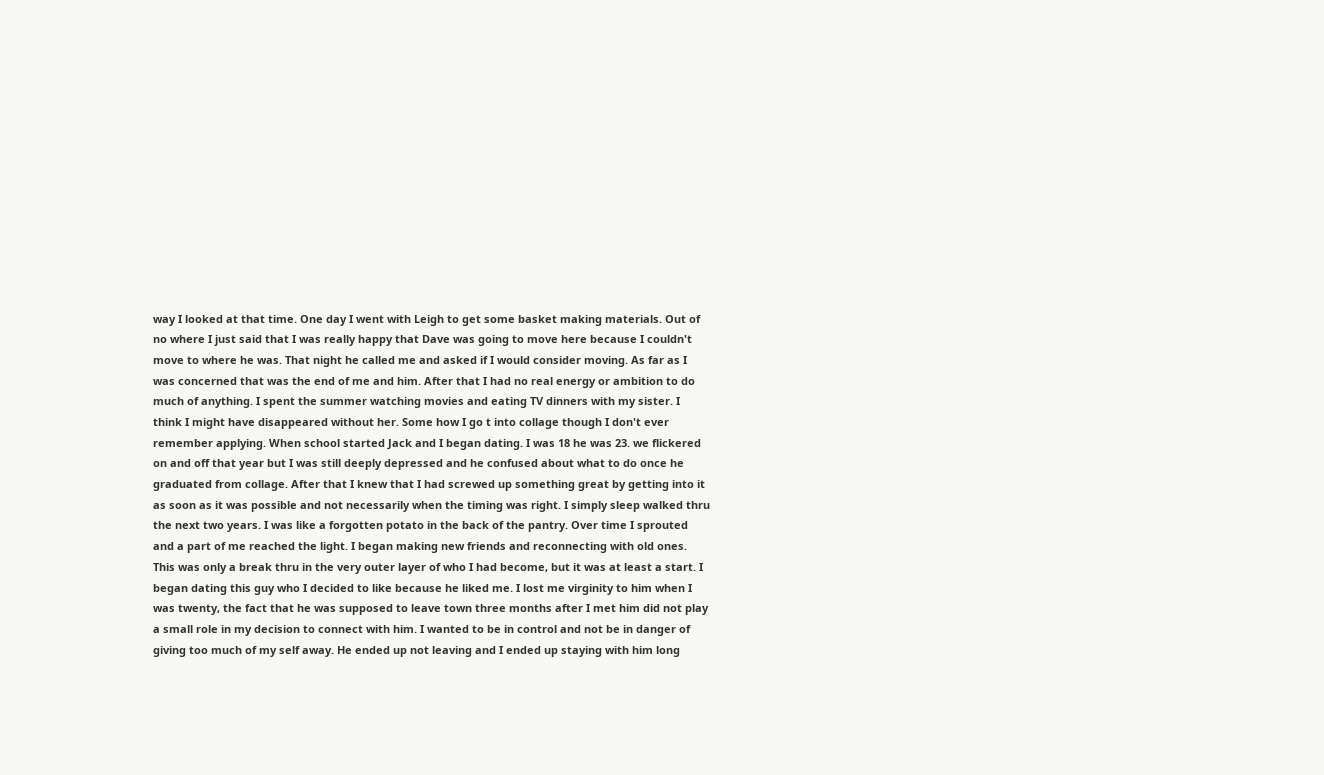way I looked at that time. One day I went with Leigh to get some basket making materials. Out of no where I just said that I was really happy that Dave was going to move here because I couldn't move to where he was. That night he called me and asked if I would consider moving. As far as I was concerned that was the end of me and him. After that I had no real energy or ambition to do much of anything. I spent the summer watching movies and eating TV dinners with my sister. I think I might have disappeared without her. Some how I go t into collage though I don't ever remember applying. When school started Jack and I began dating. I was 18 he was 23. we flickered on and off that year but I was still deeply depressed and he confused about what to do once he graduated from collage. After that I knew that I had screwed up something great by getting into it as soon as it was possible and not necessarily when the timing was right. I simply sleep walked thru the next two years. I was like a forgotten potato in the back of the pantry. Over time I sprouted and a part of me reached the light. I began making new friends and reconnecting with old ones. This was only a break thru in the very outer layer of who I had become, but it was at least a start. I began dating this guy who I decided to like because he liked me. I lost me virginity to him when I was twenty, the fact that he was supposed to leave town three months after I met him did not play a small role in my decision to connect with him. I wanted to be in control and not be in danger of giving too much of my self away. He ended up not leaving and I ended up staying with him long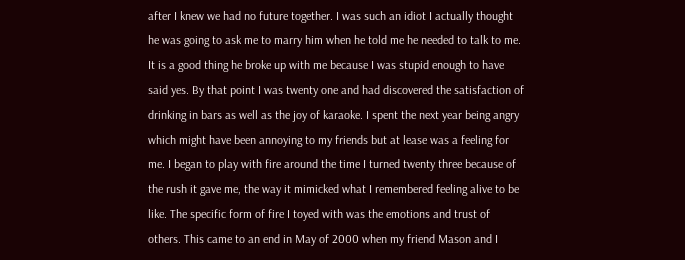after I knew we had no future together. I was such an idiot I actually thought he was going to ask me to marry him when he told me he needed to talk to me. It is a good thing he broke up with me because I was stupid enough to have said yes. By that point I was twenty one and had discovered the satisfaction of drinking in bars as well as the joy of karaoke. I spent the next year being angry which might have been annoying to my friends but at lease was a feeling for me. I began to play with fire around the time I turned twenty three because of the rush it gave me, the way it mimicked what I remembered feeling alive to be like. The specific form of fire I toyed with was the emotions and trust of others. This came to an end in May of 2000 when my friend Mason and I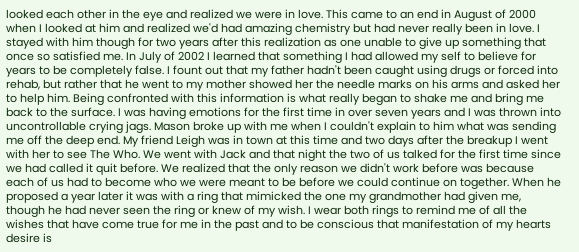looked each other in the eye and realized we were in love. This came to an end in August of 2000 when I looked at him and realized we'd had amazing chemistry but had never really been in love. I stayed with him though for two years after this realization as one unable to give up something that once so satisfied me. In July of 2002 I learned that something I had allowed my self to believe for years to be completely false. I fount out that my father hadn't been caught using drugs or forced into rehab, but rather that he went to my mother showed her the needle marks on his arms and asked her to help him. Being confronted with this information is what really began to shake me and bring me back to the surface. I was having emotions for the first time in over seven years and I was thrown into uncontrollable crying jags. Mason broke up with me when I couldn't explain to him what was sending me off the deep end. My friend Leigh was in town at this time and two days after the breakup I went with her to see The Who. We went with Jack and that night the two of us talked for the first time since we had called it quit before. We realized that the only reason we didn't work before was because each of us had to become who we were meant to be before we could continue on together. When he proposed a year later it was with a ring that mimicked the one my grandmother had given me, though he had never seen the ring or knew of my wish. I wear both rings to remind me of all the wishes that have come true for me in the past and to be conscious that manifestation of my hearts desire is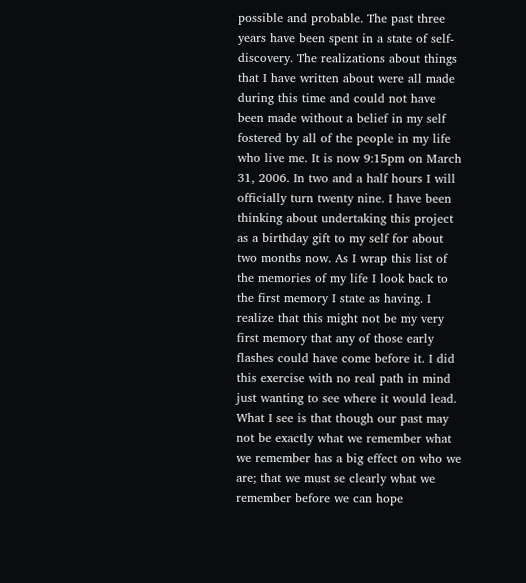possible and probable. The past three years have been spent in a state of self-discovery. The realizations about things that I have written about were all made during this time and could not have been made without a belief in my self fostered by all of the people in my life who live me. It is now 9:15pm on March 31, 2006. In two and a half hours I will officially turn twenty nine. I have been thinking about undertaking this project as a birthday gift to my self for about two months now. As I wrap this list of the memories of my life I look back to the first memory I state as having. I realize that this might not be my very first memory that any of those early flashes could have come before it. I did this exercise with no real path in mind just wanting to see where it would lead. What I see is that though our past may not be exactly what we remember what we remember has a big effect on who we are; that we must se clearly what we remember before we can hope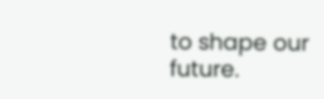to shape our future.